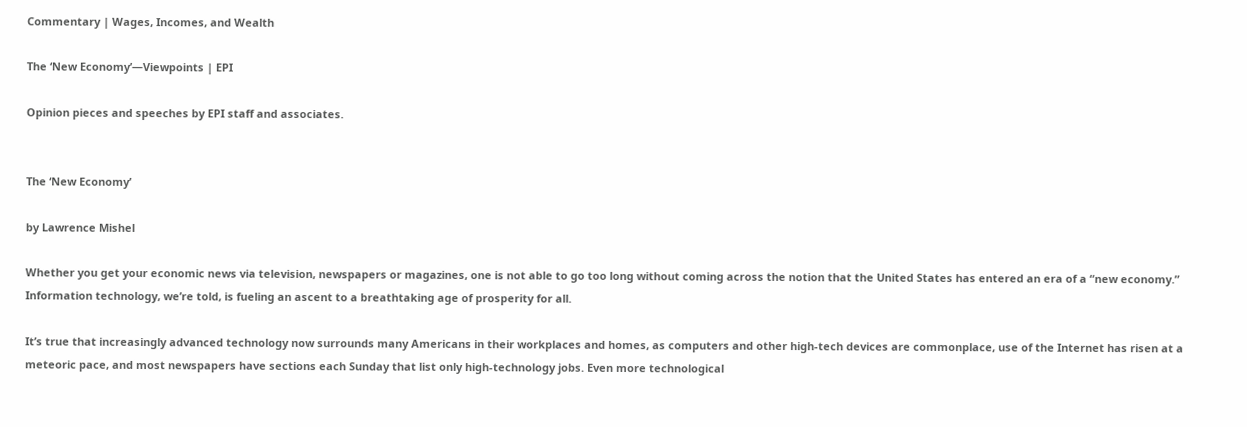Commentary | Wages, Incomes, and Wealth

The ‘New Economy’—Viewpoints | EPI

Opinion pieces and speeches by EPI staff and associates.


The ‘New Economy’

by Lawrence Mishel

Whether you get your economic news via television, newspapers or magazines, one is not able to go too long without coming across the notion that the United States has entered an era of a “new economy.” Information technology, we’re told, is fueling an ascent to a breathtaking age of prosperity for all.

It’s true that increasingly advanced technology now surrounds many Americans in their workplaces and homes, as computers and other high-tech devices are commonplace, use of the Internet has risen at a meteoric pace, and most newspapers have sections each Sunday that list only high-technology jobs. Even more technological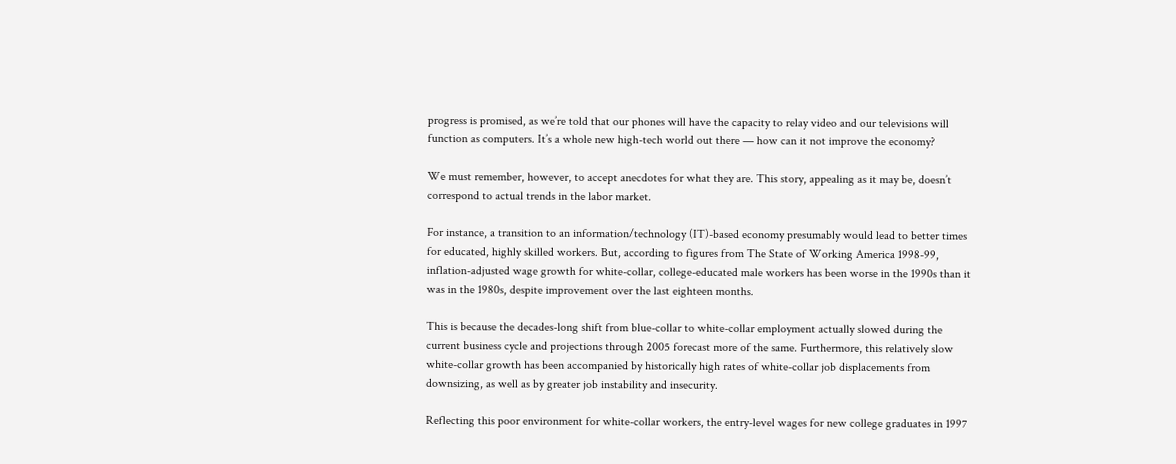progress is promised, as we’re told that our phones will have the capacity to relay video and our televisions will function as computers. It’s a whole new high-tech world out there — how can it not improve the economy?

We must remember, however, to accept anecdotes for what they are. This story, appealing as it may be, doesn’t correspond to actual trends in the labor market.

For instance, a transition to an information/technology (IT)-based economy presumably would lead to better times for educated, highly skilled workers. But, according to figures from The State of Working America 1998-99, inflation-adjusted wage growth for white-collar, college-educated male workers has been worse in the 1990s than it was in the 1980s, despite improvement over the last eighteen months.

This is because the decades-long shift from blue-collar to white-collar employment actually slowed during the current business cycle and projections through 2005 forecast more of the same. Furthermore, this relatively slow white-collar growth has been accompanied by historically high rates of white-collar job displacements from downsizing, as well as by greater job instability and insecurity.

Reflecting this poor environment for white-collar workers, the entry-level wages for new college graduates in 1997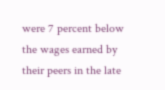were 7 percent below the wages earned by their peers in the late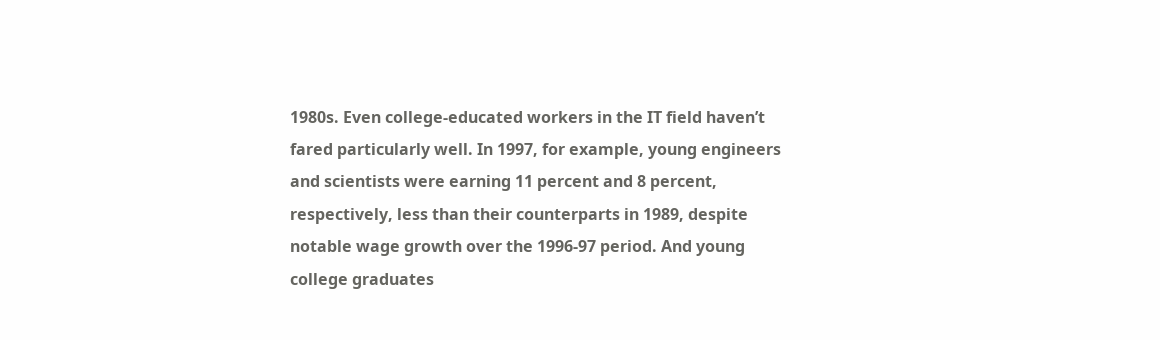1980s. Even college-educated workers in the IT field haven’t fared particularly well. In 1997, for example, young engineers and scientists were earning 11 percent and 8 percent, respectively, less than their counterparts in 1989, despite notable wage growth over the 1996-97 period. And young college graduates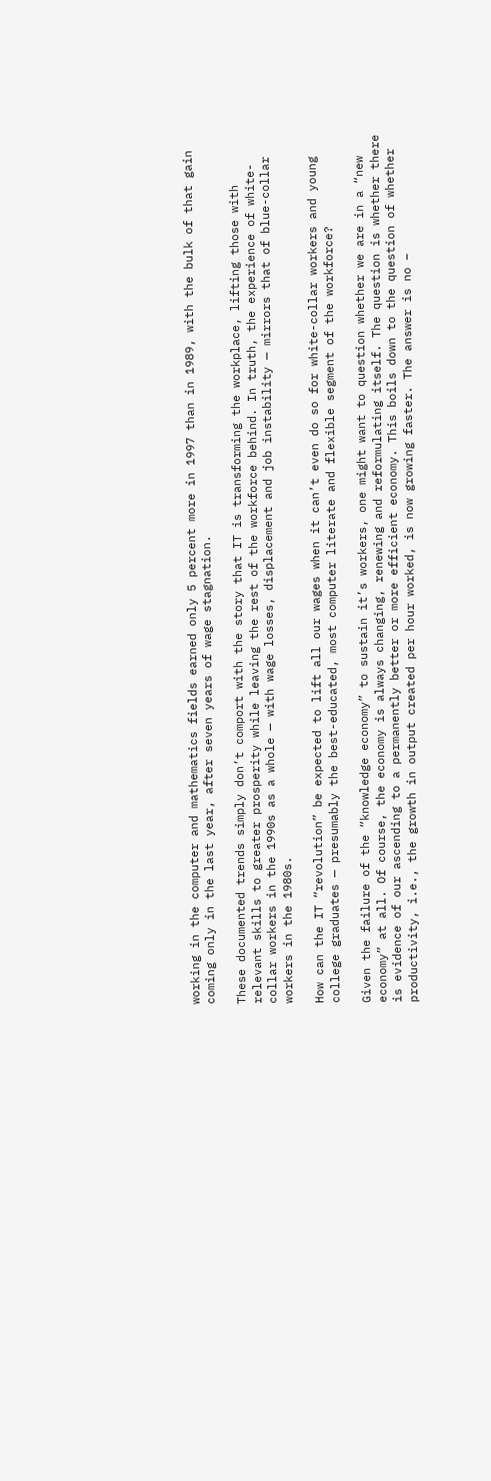working in the computer and mathematics fields earned only 5 percent more in 1997 than in 1989, with the bulk of that gain coming only in the last year, after seven years of wage stagnation.

These documented trends simply don’t comport with the story that IT is transforming the workplace, lifting those with relevant skills to greater prosperity while leaving the rest of the workforce behind. In truth, the experience of white-collar workers in the 1990s as a whole — with wage losses, displacement and job instability — mirrors that of blue-collar workers in the 1980s.

How can the IT “revolution” be expected to lift all our wages when it can’t even do so for white-collar workers and young college graduates — presumably the best-educated, most computer literate and flexible segment of the workforce?

Given the failure of the “knowledge economy” to sustain it’s workers, one might want to question whether we are in a “new economy” at all. Of course, the economy is always changing, renewing and reformulating itself. The question is whether there is evidence of our ascending to a permanently better or more efficient economy. This boils down to the question of whether productivity, i.e., the growth in output created per hour worked, is now growing faster. The answer is no –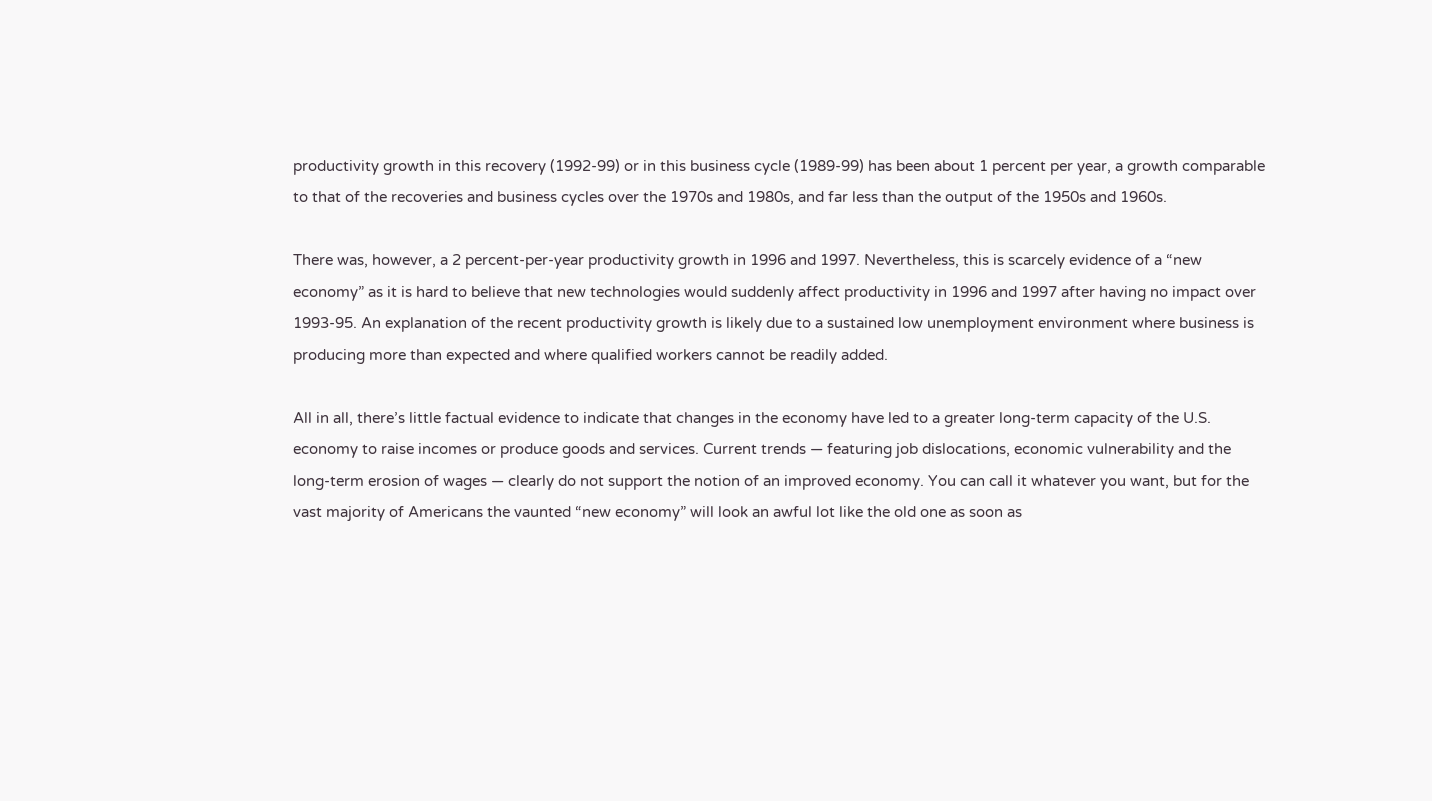productivity growth in this recovery (1992-99) or in this business cycle (1989-99) has been about 1 percent per year, a growth comparable to that of the recoveries and business cycles over the 1970s and 1980s, and far less than the output of the 1950s and 1960s.

There was, however, a 2 percent-per-year productivity growth in 1996 and 1997. Nevertheless, this is scarcely evidence of a “new economy” as it is hard to believe that new technologies would suddenly affect productivity in 1996 and 1997 after having no impact over 1993-95. An explanation of the recent productivity growth is likely due to a sustained low unemployment environment where business is producing more than expected and where qualified workers cannot be readily added.

All in all, there’s little factual evidence to indicate that changes in the economy have led to a greater long-term capacity of the U.S. economy to raise incomes or produce goods and services. Current trends — featuring job dislocations, economic vulnerability and the long-term erosion of wages — clearly do not support the notion of an improved economy. You can call it whatever you want, but for the vast majority of Americans the vaunted “new economy” will look an awful lot like the old one as soon as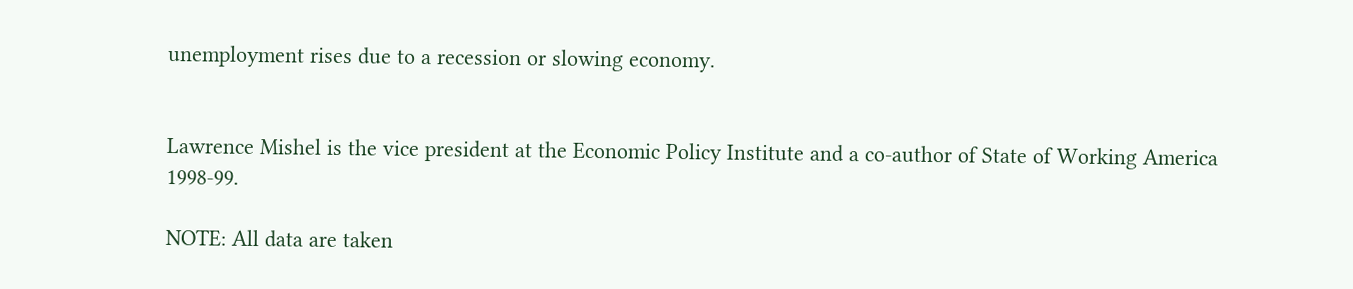unemployment rises due to a recession or slowing economy.


Lawrence Mishel is the vice president at the Economic Policy Institute and a co-author of State of Working America 1998-99.

NOTE: All data are taken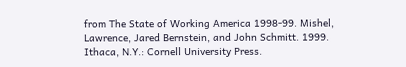from The State of Working America 1998-99. Mishel, Lawrence, Jared Bernstein, and John Schmitt. 1999. Ithaca, N.Y.: Cornell University Press.